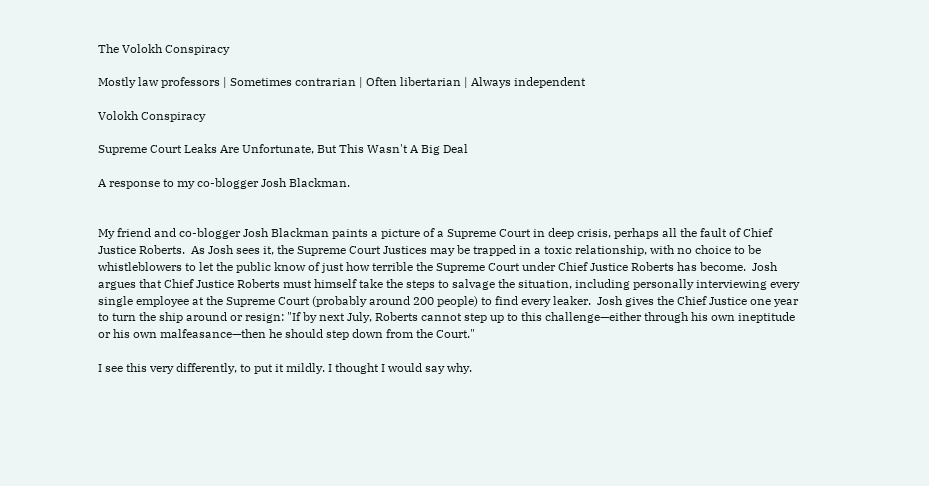The Volokh Conspiracy

Mostly law professors | Sometimes contrarian | Often libertarian | Always independent

Volokh Conspiracy

Supreme Court Leaks Are Unfortunate, But This Wasn't A Big Deal

A response to my co-blogger Josh Blackman.


My friend and co-blogger Josh Blackman paints a picture of a Supreme Court in deep crisis, perhaps all the fault of Chief Justice Roberts.  As Josh sees it, the Supreme Court Justices may be trapped in a toxic relationship, with no choice to be whistleblowers to let the public know of just how terrible the Supreme Court under Chief Justice Roberts has become.  Josh argues that Chief Justice Roberts must himself take the steps to salvage the situation, including personally interviewing every single employee at the Supreme Court (probably around 200 people) to find every leaker.  Josh gives the Chief Justice one year to turn the ship around or resign: "If by next July, Roberts cannot step up to this challenge—either through his own ineptitude or his own malfeasance—then he should step down from the Court."

I see this very differently, to put it mildly. I thought I would say why.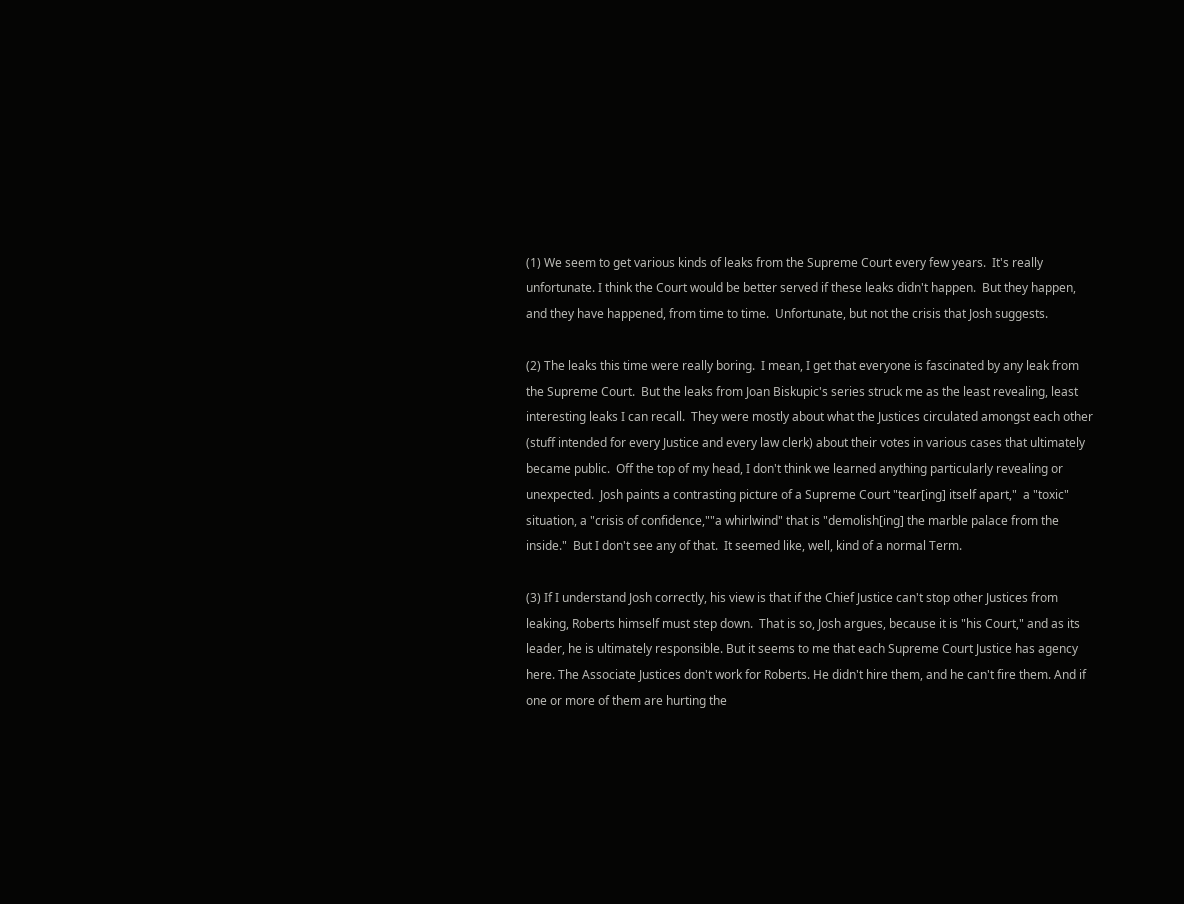(1) We seem to get various kinds of leaks from the Supreme Court every few years.  It's really unfortunate. I think the Court would be better served if these leaks didn't happen.  But they happen, and they have happened, from time to time.  Unfortunate, but not the crisis that Josh suggests.

(2) The leaks this time were really boring.  I mean, I get that everyone is fascinated by any leak from the Supreme Court.  But the leaks from Joan Biskupic's series struck me as the least revealing, least interesting leaks I can recall.  They were mostly about what the Justices circulated amongst each other (stuff intended for every Justice and every law clerk) about their votes in various cases that ultimately became public.  Off the top of my head, I don't think we learned anything particularly revealing or unexpected.  Josh paints a contrasting picture of a Supreme Court "tear[ing] itself apart,"  a "toxic" situation, a "crisis of confidence,""a whirlwind" that is "demolish[ing] the marble palace from the inside."  But I don't see any of that.  It seemed like, well, kind of a normal Term.

(3) If I understand Josh correctly, his view is that if the Chief Justice can't stop other Justices from leaking, Roberts himself must step down.  That is so, Josh argues, because it is "his Court," and as its leader, he is ultimately responsible. But it seems to me that each Supreme Court Justice has agency here. The Associate Justices don't work for Roberts. He didn't hire them, and he can't fire them. And if one or more of them are hurting the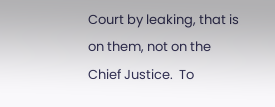Court by leaking, that is on them, not on the Chief Justice.  To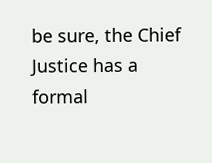be sure, the Chief Justice has a formal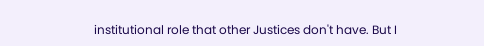institutional role that other Justices don't have. But I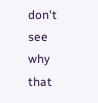don't see why that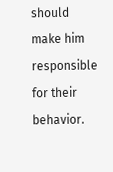should make him responsible for their behavior.